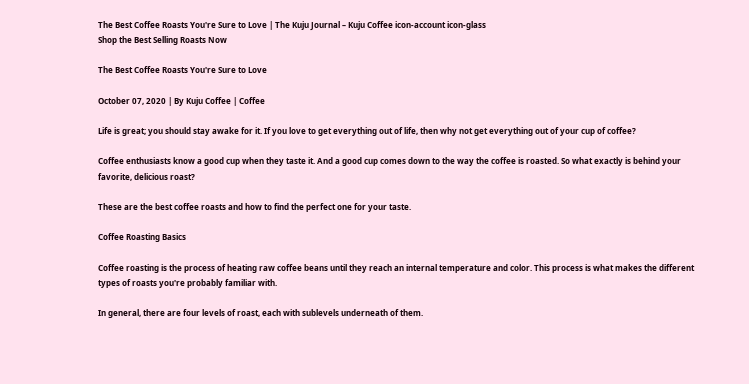The Best Coffee Roasts You're Sure to Love | The Kuju Journal – Kuju Coffee icon-account icon-glass
Shop the Best Selling Roasts Now

The Best Coffee Roasts You're Sure to Love

October 07, 2020 | By Kuju Coffee | Coffee

Life is great; you should stay awake for it. If you love to get everything out of life, then why not get everything out of your cup of coffee?

Coffee enthusiasts know a good cup when they taste it. And a good cup comes down to the way the coffee is roasted. So what exactly is behind your favorite, delicious roast?

These are the best coffee roasts and how to find the perfect one for your taste.

Coffee Roasting Basics

Coffee roasting is the process of heating raw coffee beans until they reach an internal temperature and color. This process is what makes the different types of roasts you're probably familiar with.

In general, there are four levels of roast, each with sublevels underneath of them.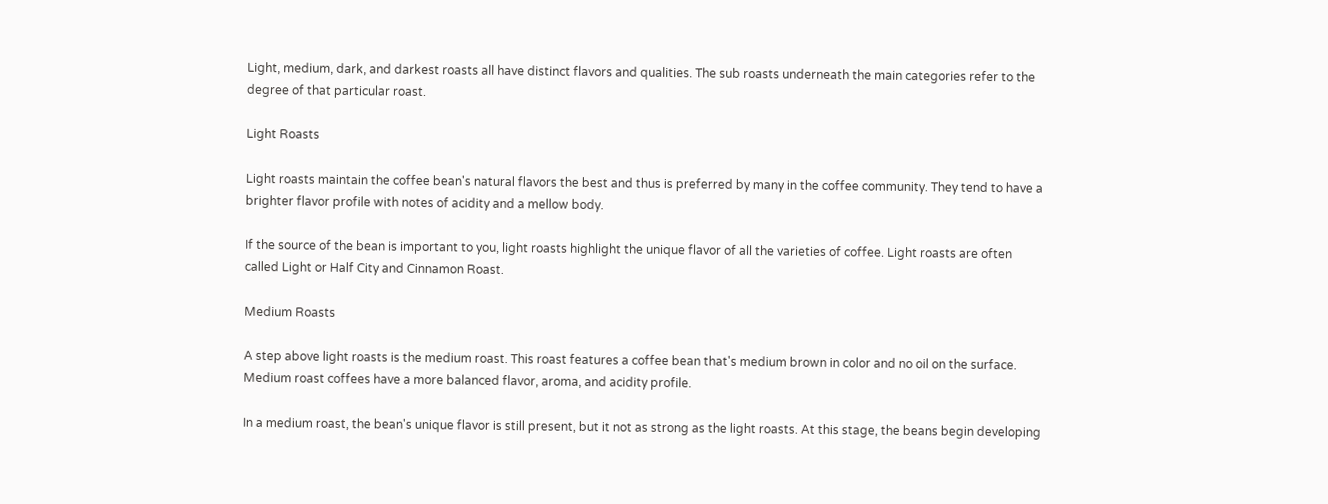Light, medium, dark, and darkest roasts all have distinct flavors and qualities. The sub roasts underneath the main categories refer to the degree of that particular roast.

Light Roasts

Light roasts maintain the coffee bean's natural flavors the best and thus is preferred by many in the coffee community. They tend to have a brighter flavor profile with notes of acidity and a mellow body.

If the source of the bean is important to you, light roasts highlight the unique flavor of all the varieties of coffee. Light roasts are often called Light or Half City and Cinnamon Roast.

Medium Roasts

A step above light roasts is the medium roast. This roast features a coffee bean that's medium brown in color and no oil on the surface. Medium roast coffees have a more balanced flavor, aroma, and acidity profile.

In a medium roast, the bean's unique flavor is still present, but it not as strong as the light roasts. At this stage, the beans begin developing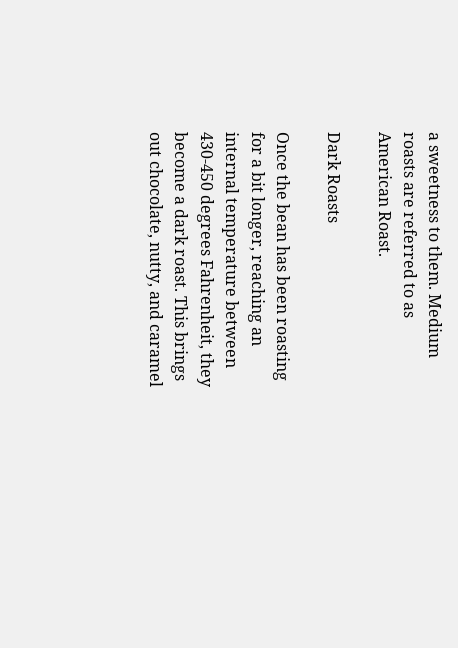a sweetness to them. Medium roasts are referred to as American Roast.

Dark Roasts

Once the bean has been roasting for a bit longer, reaching an internal temperature between 430-450 degrees Fahrenheit, they become a dark roast. This brings out chocolate, nutty, and caramel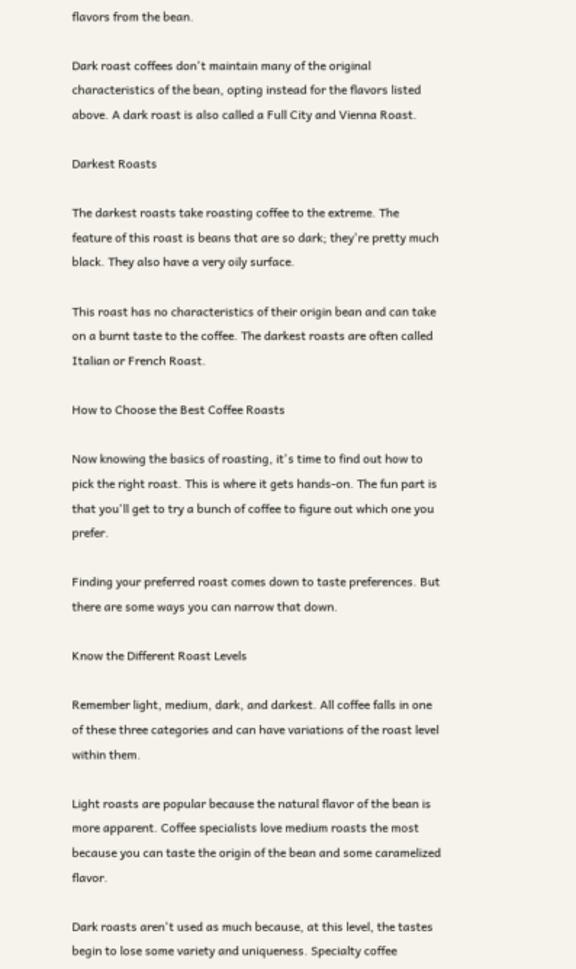flavors from the bean.

Dark roast coffees don't maintain many of the original characteristics of the bean, opting instead for the flavors listed above. A dark roast is also called a Full City and Vienna Roast.

Darkest Roasts

The darkest roasts take roasting coffee to the extreme. The feature of this roast is beans that are so dark; they're pretty much black. They also have a very oily surface.

This roast has no characteristics of their origin bean and can take on a burnt taste to the coffee. The darkest roasts are often called Italian or French Roast.

How to Choose the Best Coffee Roasts

Now knowing the basics of roasting, it's time to find out how to pick the right roast. This is where it gets hands-on. The fun part is that you'll get to try a bunch of coffee to figure out which one you prefer.

Finding your preferred roast comes down to taste preferences. But there are some ways you can narrow that down.

Know the Different Roast Levels

Remember light, medium, dark, and darkest. All coffee falls in one of these three categories and can have variations of the roast level within them.

Light roasts are popular because the natural flavor of the bean is more apparent. Coffee specialists love medium roasts the most because you can taste the origin of the bean and some caramelized flavor.

Dark roasts aren't used as much because, at this level, the tastes begin to lose some variety and uniqueness. Specialty coffee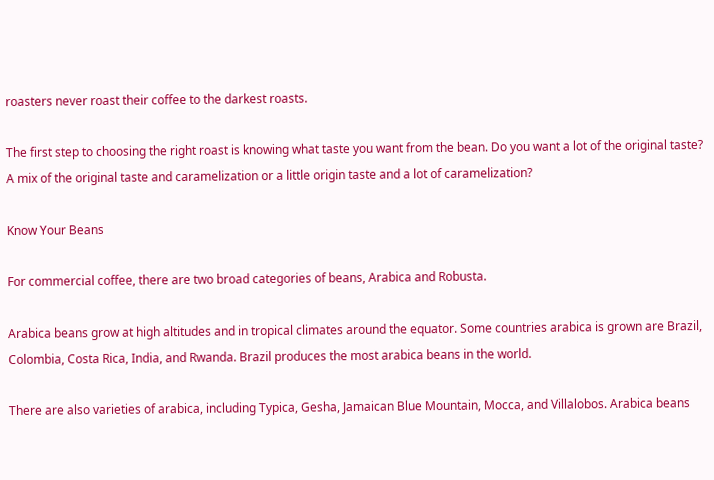roasters never roast their coffee to the darkest roasts.

The first step to choosing the right roast is knowing what taste you want from the bean. Do you want a lot of the original taste? A mix of the original taste and caramelization or a little origin taste and a lot of caramelization?

Know Your Beans

For commercial coffee, there are two broad categories of beans, Arabica and Robusta.

Arabica beans grow at high altitudes and in tropical climates around the equator. Some countries arabica is grown are Brazil, Colombia, Costa Rica, India, and Rwanda. Brazil produces the most arabica beans in the world.

There are also varieties of arabica, including Typica, Gesha, Jamaican Blue Mountain, Mocca, and Villalobos. Arabica beans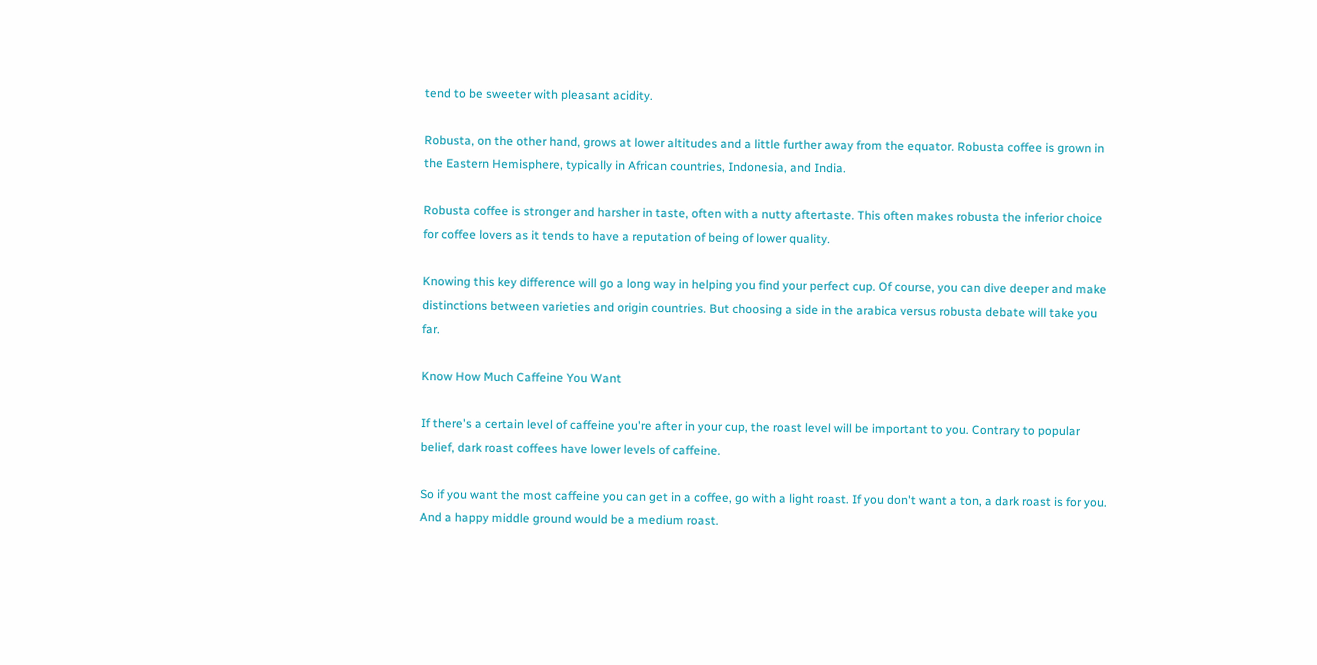tend to be sweeter with pleasant acidity.

Robusta, on the other hand, grows at lower altitudes and a little further away from the equator. Robusta coffee is grown in the Eastern Hemisphere, typically in African countries, Indonesia, and India.

Robusta coffee is stronger and harsher in taste, often with a nutty aftertaste. This often makes robusta the inferior choice for coffee lovers as it tends to have a reputation of being of lower quality.

Knowing this key difference will go a long way in helping you find your perfect cup. Of course, you can dive deeper and make distinctions between varieties and origin countries. But choosing a side in the arabica versus robusta debate will take you far.

Know How Much Caffeine You Want

If there's a certain level of caffeine you're after in your cup, the roast level will be important to you. Contrary to popular belief, dark roast coffees have lower levels of caffeine.

So if you want the most caffeine you can get in a coffee, go with a light roast. If you don't want a ton, a dark roast is for you. And a happy middle ground would be a medium roast.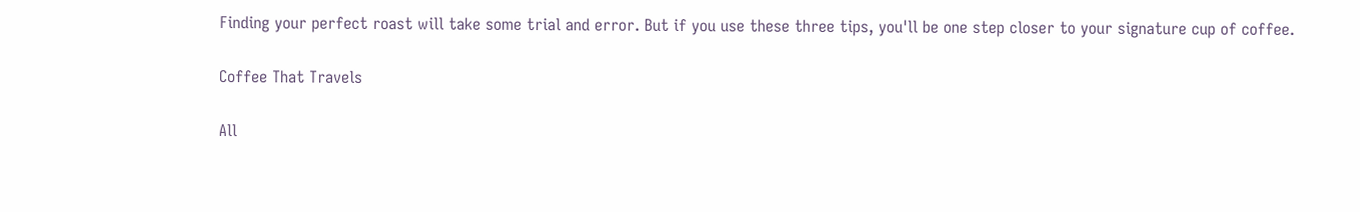Finding your perfect roast will take some trial and error. But if you use these three tips, you'll be one step closer to your signature cup of coffee.

Coffee That Travels

All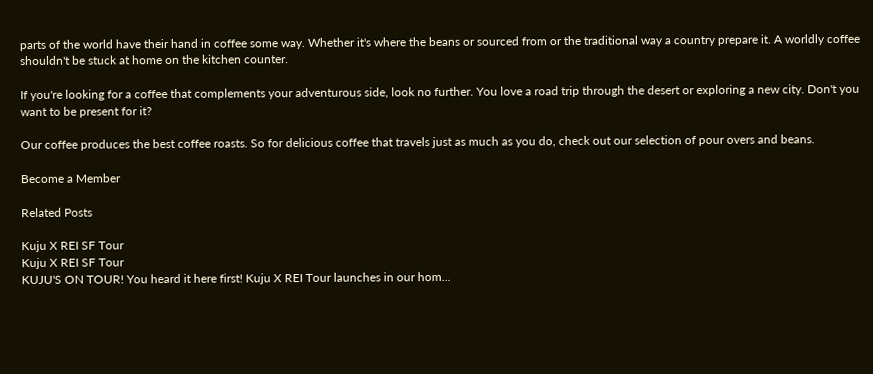parts of the world have their hand in coffee some way. Whether it's where the beans or sourced from or the traditional way a country prepare it. A worldly coffee shouldn't be stuck at home on the kitchen counter.

If you're looking for a coffee that complements your adventurous side, look no further. You love a road trip through the desert or exploring a new city. Don't you want to be present for it?

Our coffee produces the best coffee roasts. So for delicious coffee that travels just as much as you do, check out our selection of pour overs and beans.

Become a Member

Related Posts

Kuju X REI SF Tour
Kuju X REI SF Tour
KUJU'S ON TOUR! You heard it here first! Kuju X REI Tour launches in our hom...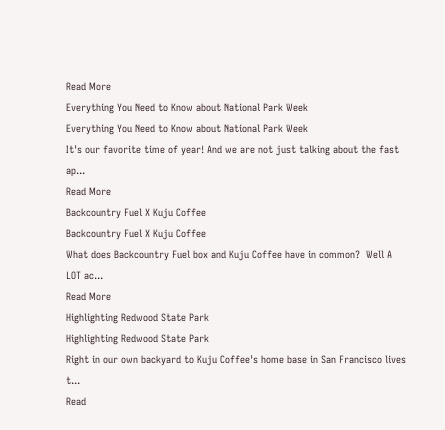Read More
Everything You Need to Know about National Park Week
Everything You Need to Know about National Park Week
It's our favorite time of year! And we are not just talking about the fast ap...
Read More
Backcountry Fuel X Kuju Coffee
Backcountry Fuel X Kuju Coffee
What does Backcountry Fuel box and Kuju Coffee have in common?  Well A LOT ac...
Read More
Highlighting Redwood State Park
Highlighting Redwood State Park
Right in our own backyard to Kuju Coffee's home base in San Francisco lives t...
Read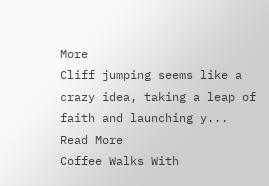More
Cliff jumping seems like a crazy idea, taking a leap of faith and launching y...
Read More
Coffee Walks With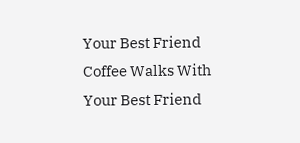Your Best Friend
Coffee Walks With Your Best Friend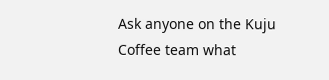Ask anyone on the Kuju Coffee team what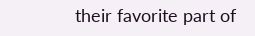their favorite part of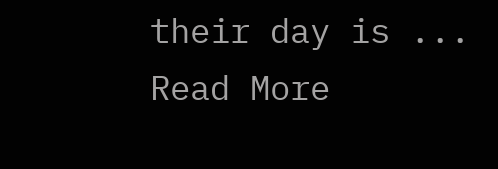their day is ...
Read More